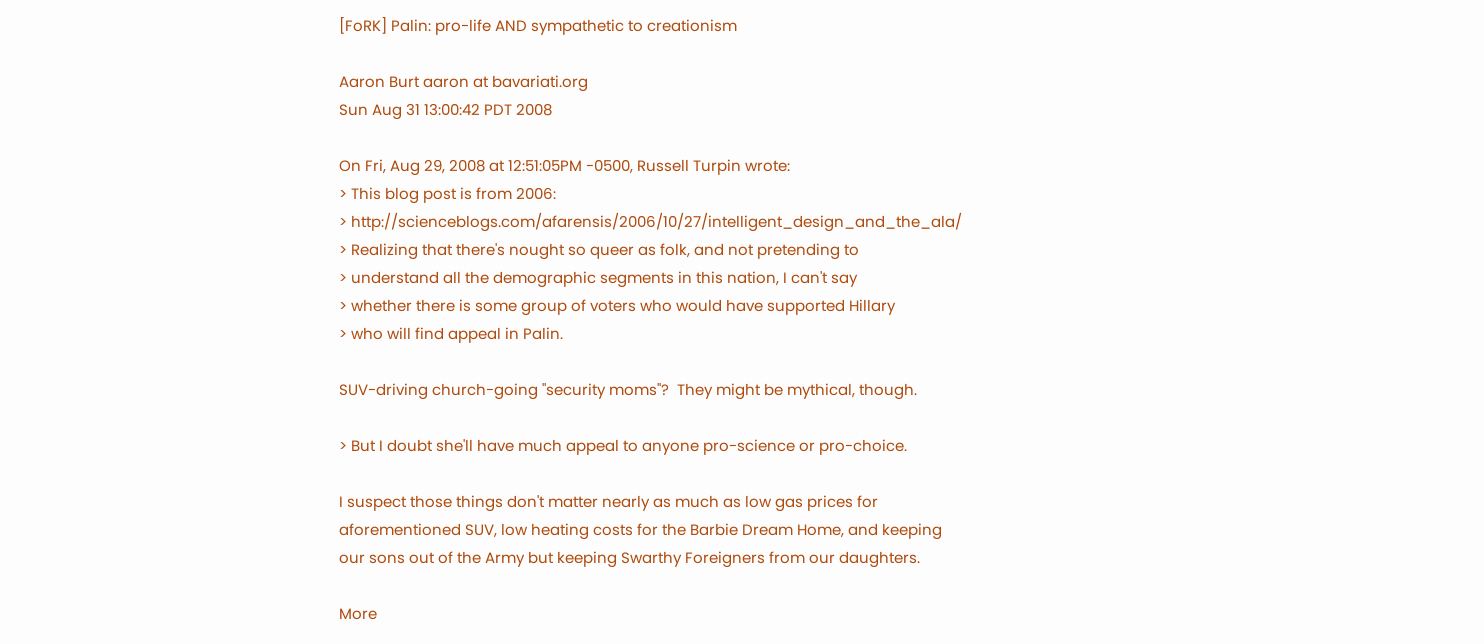[FoRK] Palin: pro-life AND sympathetic to creationism

Aaron Burt aaron at bavariati.org
Sun Aug 31 13:00:42 PDT 2008

On Fri, Aug 29, 2008 at 12:51:05PM -0500, Russell Turpin wrote:
> This blog post is from 2006:
> http://scienceblogs.com/afarensis/2006/10/27/intelligent_design_and_the_ala/
> Realizing that there's nought so queer as folk, and not pretending to
> understand all the demographic segments in this nation, I can't say
> whether there is some group of voters who would have supported Hillary
> who will find appeal in Palin.

SUV-driving church-going "security moms"?  They might be mythical, though.

> But I doubt she'll have much appeal to anyone pro-science or pro-choice.

I suspect those things don't matter nearly as much as low gas prices for
aforementioned SUV, low heating costs for the Barbie Dream Home, and keeping
our sons out of the Army but keeping Swarthy Foreigners from our daughters.

More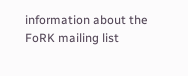information about the FoRK mailing list